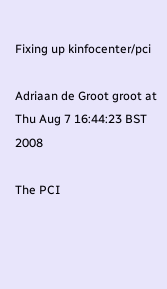Fixing up kinfocenter/pci

Adriaan de Groot groot at
Thu Aug 7 16:44:23 BST 2008

The PCI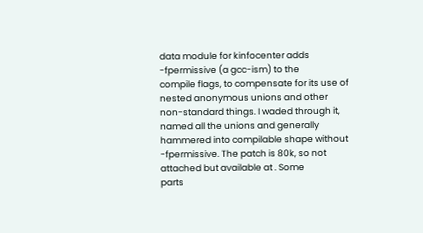data module for kinfocenter adds -fpermissive (a gcc-ism) to the
compile flags, to compensate for its use of nested anonymous unions and other
non-standard things. I waded through it, named all the unions and generally
hammered into compilable shape without -fpermissive. The patch is 80k, so not
attached but available at . Some
parts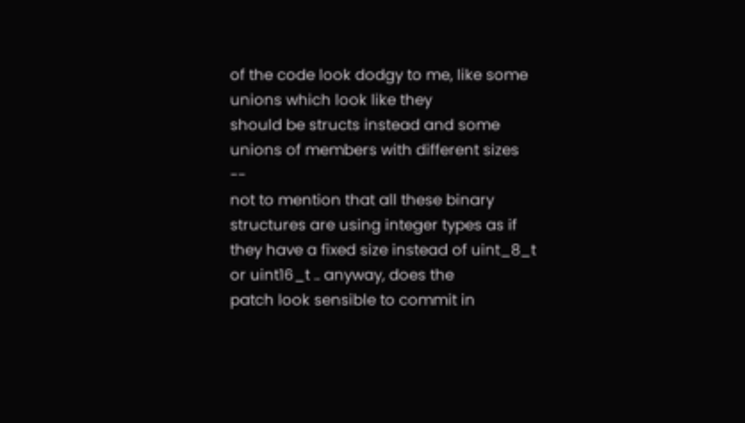of the code look dodgy to me, like some unions which look like they
should be structs instead and some unions of members with different sizes --
not to mention that all these binary structures are using integer types as if
they have a fixed size instead of uint_8_t or uint16_t .. anyway, does the
patch look sensible to commit in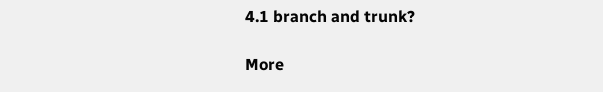4.1 branch and trunk?

More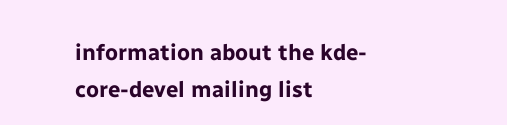information about the kde-core-devel mailing list